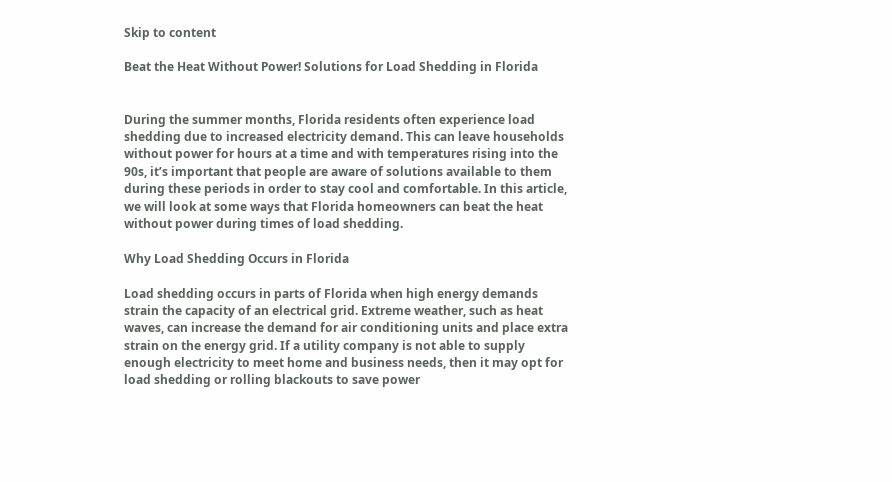Skip to content

Beat the Heat Without Power! Solutions for Load Shedding in Florida


During the summer months, Florida residents often experience load shedding due to increased electricity demand. This can leave households without power for hours at a time and with temperatures rising into the 90s, it’s important that people are aware of solutions available to them during these periods in order to stay cool and comfortable. In this article, we will look at some ways that Florida homeowners can beat the heat without power during times of load shedding.

Why Load Shedding Occurs in Florida

Load shedding occurs in parts of Florida when high energy demands strain the capacity of an electrical grid. Extreme weather, such as heat waves, can increase the demand for air conditioning units and place extra strain on the energy grid. If a utility company is not able to supply enough electricity to meet home and business needs, then it may opt for load shedding or rolling blackouts to save power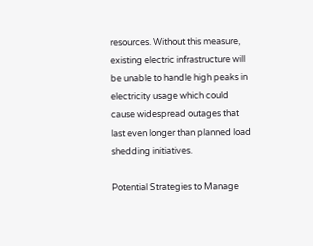resources. Without this measure, existing electric infrastructure will be unable to handle high peaks in electricity usage which could cause widespread outages that last even longer than planned load shedding initiatives.

Potential Strategies to Manage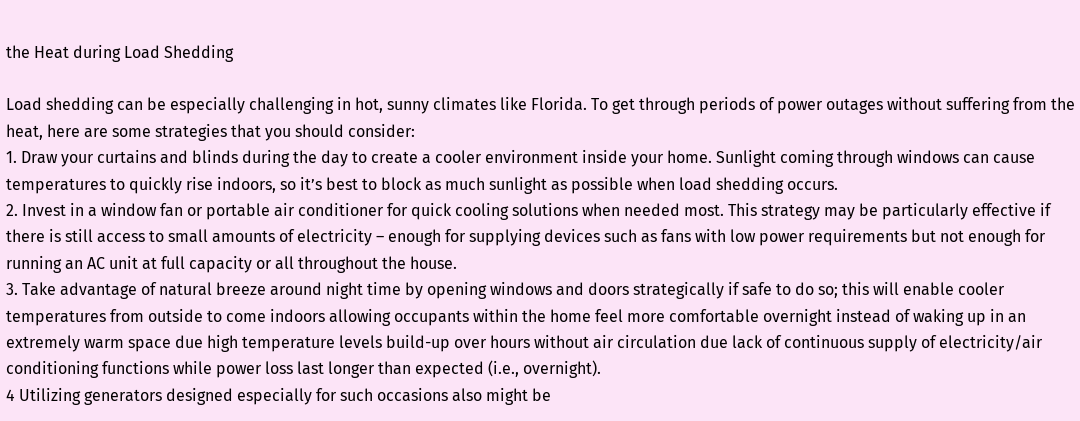the Heat during Load Shedding

Load shedding can be especially challenging in hot, sunny climates like Florida. To get through periods of power outages without suffering from the heat, here are some strategies that you should consider:
1. Draw your curtains and blinds during the day to create a cooler environment inside your home. Sunlight coming through windows can cause temperatures to quickly rise indoors, so it’s best to block as much sunlight as possible when load shedding occurs.
2. Invest in a window fan or portable air conditioner for quick cooling solutions when needed most. This strategy may be particularly effective if there is still access to small amounts of electricity – enough for supplying devices such as fans with low power requirements but not enough for running an AC unit at full capacity or all throughout the house.
3. Take advantage of natural breeze around night time by opening windows and doors strategically if safe to do so; this will enable cooler temperatures from outside to come indoors allowing occupants within the home feel more comfortable overnight instead of waking up in an extremely warm space due high temperature levels build-up over hours without air circulation due lack of continuous supply of electricity/air conditioning functions while power loss last longer than expected (i.e., overnight).
4 Utilizing generators designed especially for such occasions also might be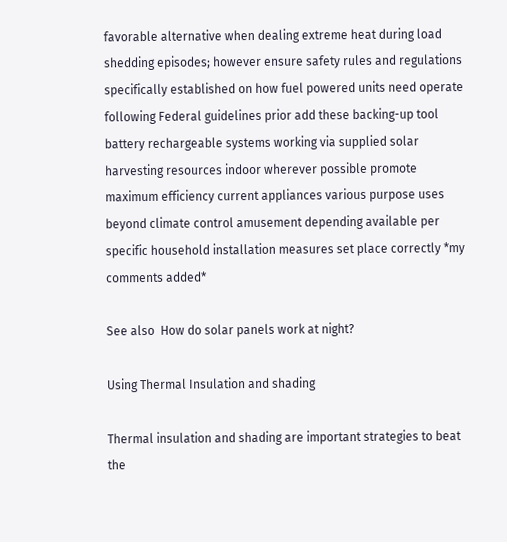favorable alternative when dealing extreme heat during load shedding episodes; however ensure safety rules and regulations specifically established on how fuel powered units need operate following Federal guidelines prior add these backing-up tool battery rechargeable systems working via supplied solar harvesting resources indoor wherever possible promote maximum efficiency current appliances various purpose uses beyond climate control amusement depending available per specific household installation measures set place correctly *my comments added*

See also  How do solar panels work at night?

Using Thermal Insulation and shading

Thermal insulation and shading are important strategies to beat the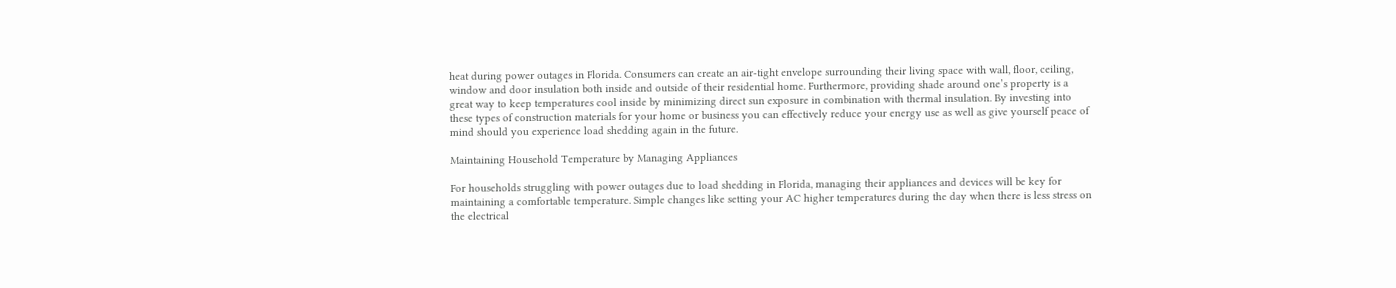heat during power outages in Florida. Consumers can create an air-tight envelope surrounding their living space with wall, floor, ceiling, window and door insulation both inside and outside of their residential home. Furthermore, providing shade around one’s property is a great way to keep temperatures cool inside by minimizing direct sun exposure in combination with thermal insulation. By investing into these types of construction materials for your home or business you can effectively reduce your energy use as well as give yourself peace of mind should you experience load shedding again in the future.

Maintaining Household Temperature by Managing Appliances

For households struggling with power outages due to load shedding in Florida, managing their appliances and devices will be key for maintaining a comfortable temperature. Simple changes like setting your AC higher temperatures during the day when there is less stress on the electrical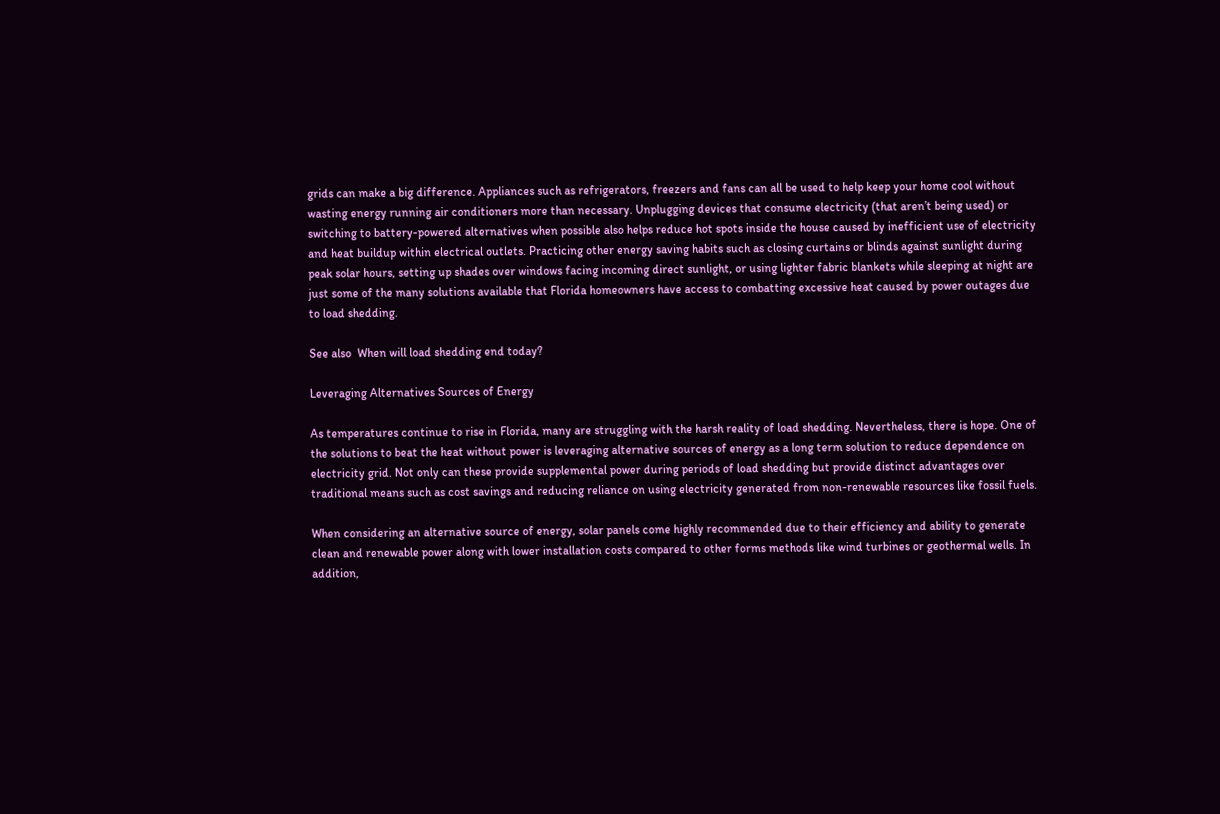grids can make a big difference. Appliances such as refrigerators, freezers and fans can all be used to help keep your home cool without wasting energy running air conditioners more than necessary. Unplugging devices that consume electricity (that aren’t being used) or switching to battery-powered alternatives when possible also helps reduce hot spots inside the house caused by inefficient use of electricity and heat buildup within electrical outlets. Practicing other energy saving habits such as closing curtains or blinds against sunlight during peak solar hours, setting up shades over windows facing incoming direct sunlight, or using lighter fabric blankets while sleeping at night are just some of the many solutions available that Florida homeowners have access to combatting excessive heat caused by power outages due to load shedding.

See also  When will load shedding end today?

Leveraging Alternatives Sources of Energy

As temperatures continue to rise in Florida, many are struggling with the harsh reality of load shedding. Nevertheless, there is hope. One of the solutions to beat the heat without power is leveraging alternative sources of energy as a long term solution to reduce dependence on electricity grid. Not only can these provide supplemental power during periods of load shedding but provide distinct advantages over traditional means such as cost savings and reducing reliance on using electricity generated from non-renewable resources like fossil fuels.

When considering an alternative source of energy, solar panels come highly recommended due to their efficiency and ability to generate clean and renewable power along with lower installation costs compared to other forms methods like wind turbines or geothermal wells. In addition,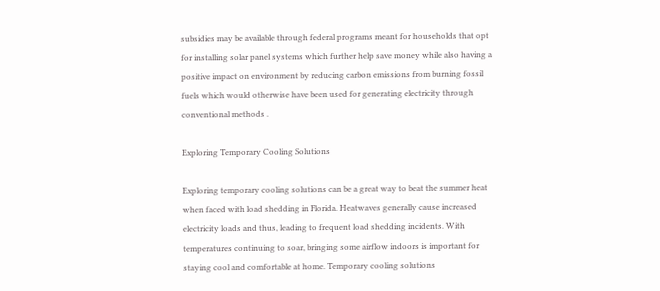subsidies may be available through federal programs meant for households that opt for installing solar panel systems which further help save money while also having a positive impact on environment by reducing carbon emissions from burning fossil fuels which would otherwise have been used for generating electricity through conventional methods .

Exploring Temporary Cooling Solutions

Exploring temporary cooling solutions can be a great way to beat the summer heat when faced with load shedding in Florida. Heatwaves generally cause increased electricity loads and thus, leading to frequent load shedding incidents. With temperatures continuing to soar, bringing some airflow indoors is important for staying cool and comfortable at home. Temporary cooling solutions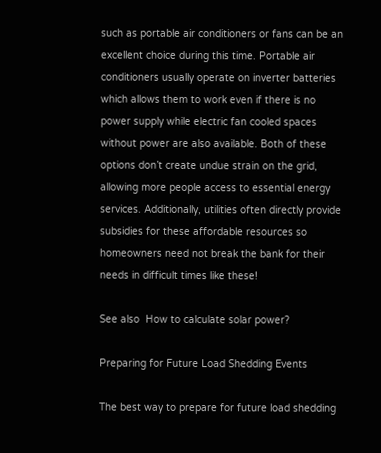such as portable air conditioners or fans can be an excellent choice during this time. Portable air conditioners usually operate on inverter batteries which allows them to work even if there is no power supply while electric fan cooled spaces without power are also available. Both of these options don’t create undue strain on the grid, allowing more people access to essential energy services. Additionally, utilities often directly provide subsidies for these affordable resources so homeowners need not break the bank for their needs in difficult times like these!

See also  How to calculate solar power?

Preparing for Future Load Shedding Events

The best way to prepare for future load shedding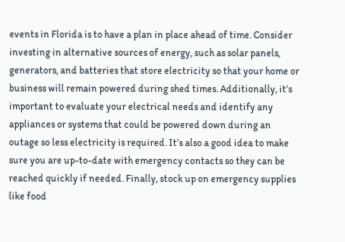events in Florida is to have a plan in place ahead of time. Consider investing in alternative sources of energy, such as solar panels, generators, and batteries that store electricity so that your home or business will remain powered during shed times. Additionally, it’s important to evaluate your electrical needs and identify any appliances or systems that could be powered down during an outage so less electricity is required. It’s also a good idea to make sure you are up-to-date with emergency contacts so they can be reached quickly if needed. Finally, stock up on emergency supplies like food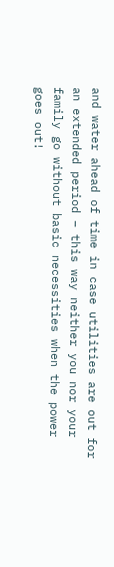and water ahead of time in case utilities are out for an extended period – this way neither you nor your family go without basic necessities when the power goes out!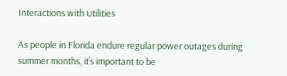Interactions with Utilities

As people in Florida endure regular power outages during summer months, it’s important to be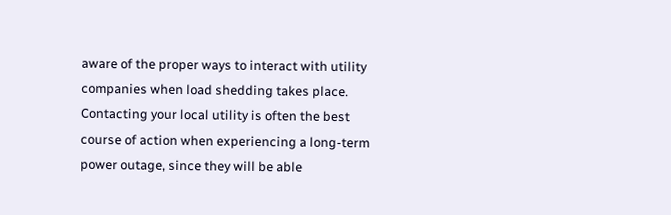aware of the proper ways to interact with utility companies when load shedding takes place. Contacting your local utility is often the best course of action when experiencing a long-term power outage, since they will be able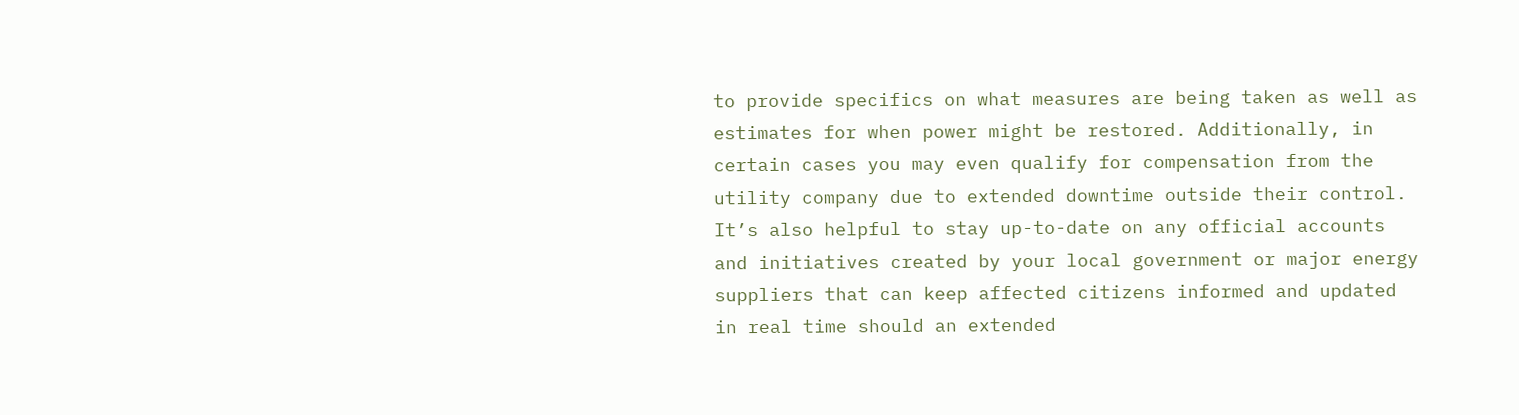to provide specifics on what measures are being taken as well as estimates for when power might be restored. Additionally, in certain cases you may even qualify for compensation from the utility company due to extended downtime outside their control. It’s also helpful to stay up-to-date on any official accounts and initiatives created by your local government or major energy suppliers that can keep affected citizens informed and updated in real time should an extended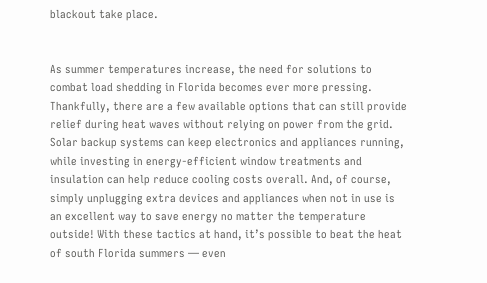blackout take place.


As summer temperatures increase, the need for solutions to combat load shedding in Florida becomes ever more pressing. Thankfully, there are a few available options that can still provide relief during heat waves without relying on power from the grid. Solar backup systems can keep electronics and appliances running, while investing in energy-efficient window treatments and insulation can help reduce cooling costs overall. And, of course, simply unplugging extra devices and appliances when not in use is an excellent way to save energy no matter the temperature outside! With these tactics at hand, it’s possible to beat the heat of south Florida summers — even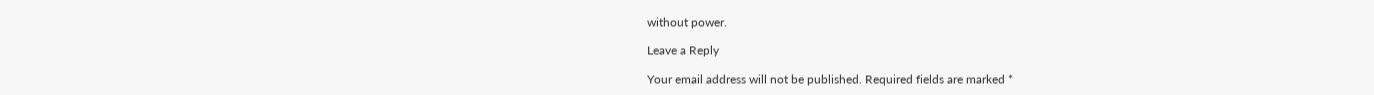without power.

Leave a Reply

Your email address will not be published. Required fields are marked *